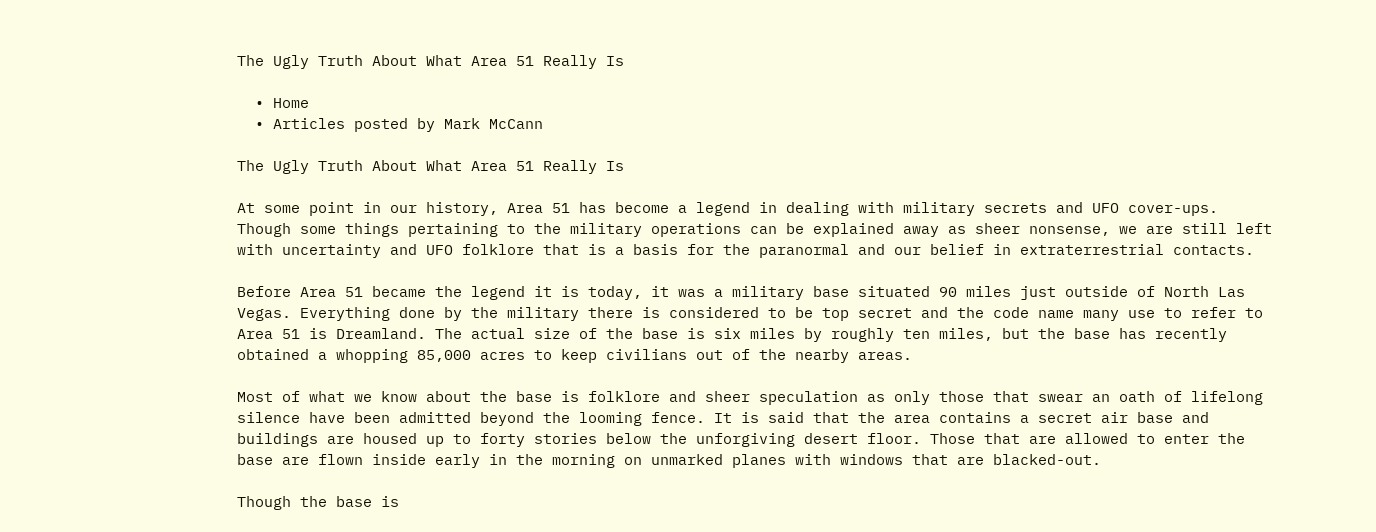The Ugly Truth About What Area 51 Really Is

  • Home
  • Articles posted by Mark McCann

The Ugly Truth About What Area 51 Really Is

At some point in our history, Area 51 has become a legend in dealing with military secrets and UFO cover-ups. Though some things pertaining to the military operations can be explained away as sheer nonsense, we are still left with uncertainty and UFO folklore that is a basis for the paranormal and our belief in extraterrestrial contacts.

Before Area 51 became the legend it is today, it was a military base situated 90 miles just outside of North Las Vegas. Everything done by the military there is considered to be top secret and the code name many use to refer to Area 51 is Dreamland. The actual size of the base is six miles by roughly ten miles, but the base has recently obtained a whopping 85,000 acres to keep civilians out of the nearby areas.

Most of what we know about the base is folklore and sheer speculation as only those that swear an oath of lifelong silence have been admitted beyond the looming fence. It is said that the area contains a secret air base and buildings are housed up to forty stories below the unforgiving desert floor. Those that are allowed to enter the base are flown inside early in the morning on unmarked planes with windows that are blacked-out.

Though the base is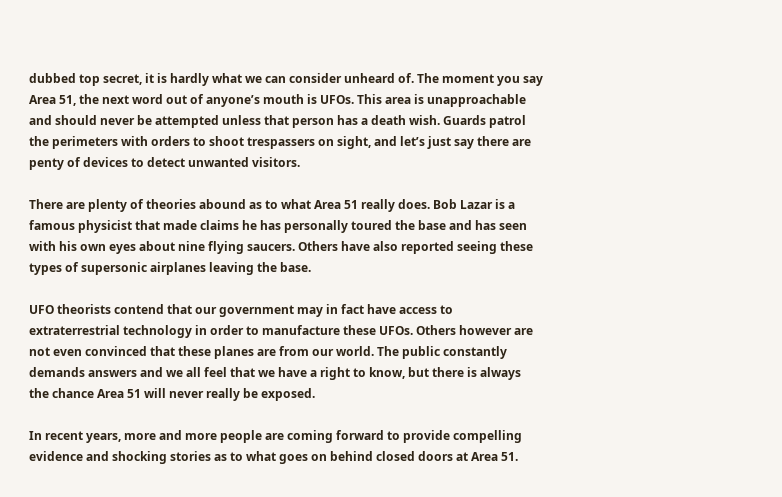dubbed top secret, it is hardly what we can consider unheard of. The moment you say Area 51, the next word out of anyone’s mouth is UFOs. This area is unapproachable and should never be attempted unless that person has a death wish. Guards patrol the perimeters with orders to shoot trespassers on sight, and let’s just say there are penty of devices to detect unwanted visitors.

There are plenty of theories abound as to what Area 51 really does. Bob Lazar is a famous physicist that made claims he has personally toured the base and has seen with his own eyes about nine flying saucers. Others have also reported seeing these types of supersonic airplanes leaving the base.

UFO theorists contend that our government may in fact have access to extraterrestrial technology in order to manufacture these UFOs. Others however are not even convinced that these planes are from our world. The public constantly demands answers and we all feel that we have a right to know, but there is always the chance Area 51 will never really be exposed.

In recent years, more and more people are coming forward to provide compelling evidence and shocking stories as to what goes on behind closed doors at Area 51.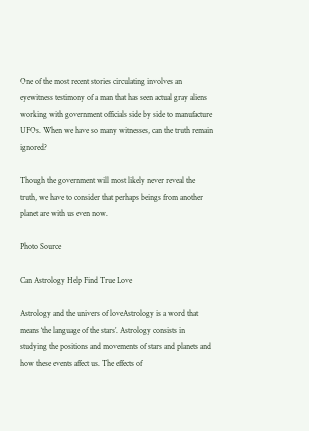One of the most recent stories circulating involves an eyewitness testimony of a man that has seen actual gray aliens working with government officials side by side to manufacture UFOs. When we have so many witnesses, can the truth remain ignored?

Though the government will most likely never reveal the truth, we have to consider that perhaps beings from another planet are with us even now.

Photo Source

Can Astrology Help Find True Love

Astrology and the univers of loveAstrology is a word that means ‘the language of the stars’. Astrology consists in studying the positions and movements of stars and planets and how these events affect us. The effects of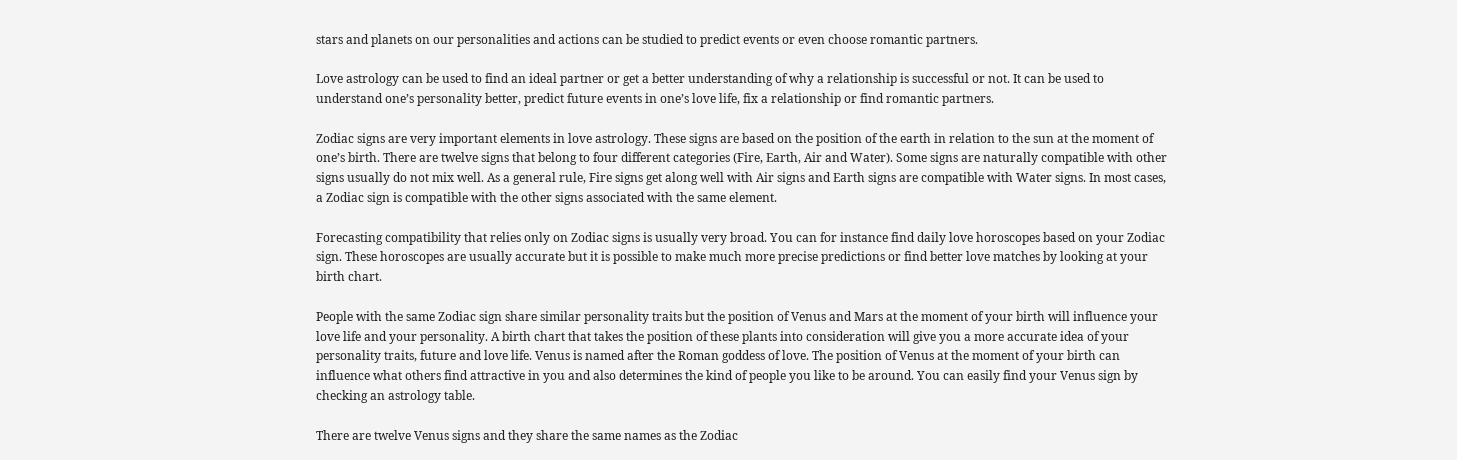stars and planets on our personalities and actions can be studied to predict events or even choose romantic partners.

Love astrology can be used to find an ideal partner or get a better understanding of why a relationship is successful or not. It can be used to understand one’s personality better, predict future events in one’s love life, fix a relationship or find romantic partners.

Zodiac signs are very important elements in love astrology. These signs are based on the position of the earth in relation to the sun at the moment of one’s birth. There are twelve signs that belong to four different categories (Fire, Earth, Air and Water). Some signs are naturally compatible with other signs usually do not mix well. As a general rule, Fire signs get along well with Air signs and Earth signs are compatible with Water signs. In most cases, a Zodiac sign is compatible with the other signs associated with the same element.

Forecasting compatibility that relies only on Zodiac signs is usually very broad. You can for instance find daily love horoscopes based on your Zodiac sign. These horoscopes are usually accurate but it is possible to make much more precise predictions or find better love matches by looking at your birth chart.

People with the same Zodiac sign share similar personality traits but the position of Venus and Mars at the moment of your birth will influence your love life and your personality. A birth chart that takes the position of these plants into consideration will give you a more accurate idea of your personality traits, future and love life. Venus is named after the Roman goddess of love. The position of Venus at the moment of your birth can influence what others find attractive in you and also determines the kind of people you like to be around. You can easily find your Venus sign by checking an astrology table.

There are twelve Venus signs and they share the same names as the Zodiac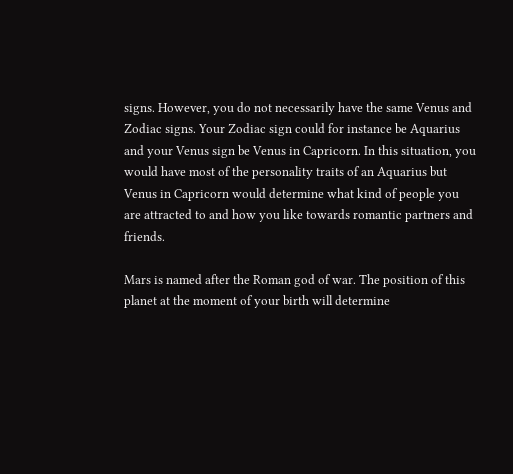signs. However, you do not necessarily have the same Venus and Zodiac signs. Your Zodiac sign could for instance be Aquarius and your Venus sign be Venus in Capricorn. In this situation, you would have most of the personality traits of an Aquarius but Venus in Capricorn would determine what kind of people you are attracted to and how you like towards romantic partners and friends.

Mars is named after the Roman god of war. The position of this planet at the moment of your birth will determine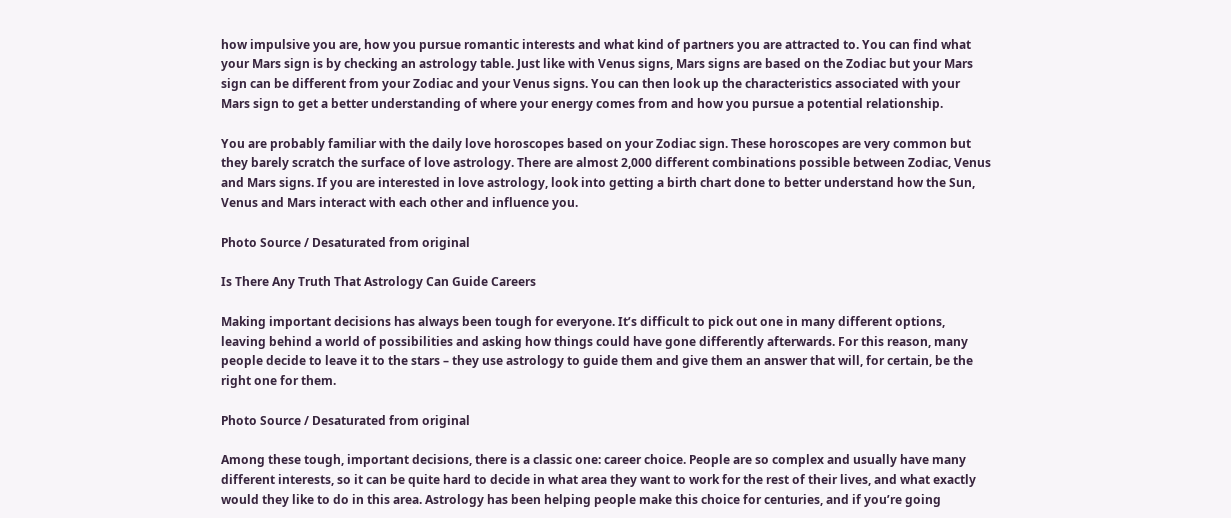how impulsive you are, how you pursue romantic interests and what kind of partners you are attracted to. You can find what your Mars sign is by checking an astrology table. Just like with Venus signs, Mars signs are based on the Zodiac but your Mars sign can be different from your Zodiac and your Venus signs. You can then look up the characteristics associated with your Mars sign to get a better understanding of where your energy comes from and how you pursue a potential relationship.

You are probably familiar with the daily love horoscopes based on your Zodiac sign. These horoscopes are very common but they barely scratch the surface of love astrology. There are almost 2,000 different combinations possible between Zodiac, Venus and Mars signs. If you are interested in love astrology, look into getting a birth chart done to better understand how the Sun, Venus and Mars interact with each other and influence you.

Photo Source / Desaturated from original

Is There Any Truth That Astrology Can Guide Careers

Making important decisions has always been tough for everyone. It’s difficult to pick out one in many different options, leaving behind a world of possibilities and asking how things could have gone differently afterwards. For this reason, many people decide to leave it to the stars – they use astrology to guide them and give them an answer that will, for certain, be the right one for them.

Photo Source / Desaturated from original

Among these tough, important decisions, there is a classic one: career choice. People are so complex and usually have many different interests, so it can be quite hard to decide in what area they want to work for the rest of their lives, and what exactly would they like to do in this area. Astrology has been helping people make this choice for centuries, and if you’re going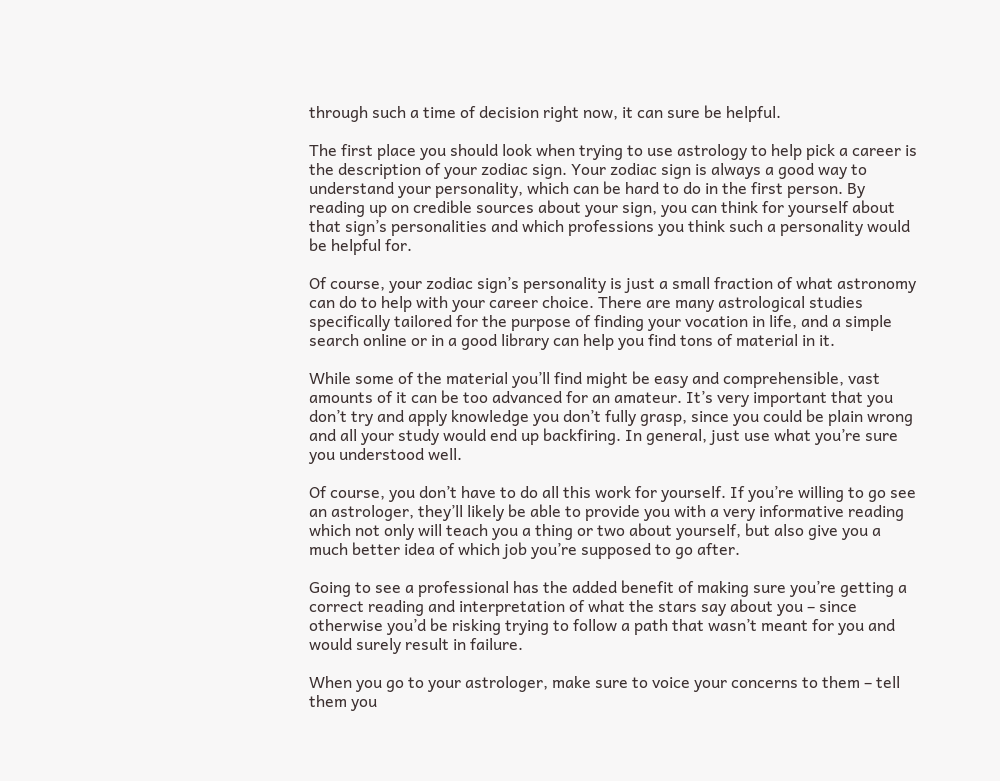through such a time of decision right now, it can sure be helpful.

The first place you should look when trying to use astrology to help pick a career is the description of your zodiac sign. Your zodiac sign is always a good way to understand your personality, which can be hard to do in the first person. By reading up on credible sources about your sign, you can think for yourself about that sign’s personalities and which professions you think such a personality would be helpful for.

Of course, your zodiac sign’s personality is just a small fraction of what astronomy can do to help with your career choice. There are many astrological studies specifically tailored for the purpose of finding your vocation in life, and a simple search online or in a good library can help you find tons of material in it.

While some of the material you’ll find might be easy and comprehensible, vast amounts of it can be too advanced for an amateur. It’s very important that you don’t try and apply knowledge you don’t fully grasp, since you could be plain wrong and all your study would end up backfiring. In general, just use what you’re sure you understood well.

Of course, you don’t have to do all this work for yourself. If you’re willing to go see an astrologer, they’ll likely be able to provide you with a very informative reading which not only will teach you a thing or two about yourself, but also give you a much better idea of which job you’re supposed to go after.

Going to see a professional has the added benefit of making sure you’re getting a correct reading and interpretation of what the stars say about you – since otherwise you’d be risking trying to follow a path that wasn’t meant for you and would surely result in failure.

When you go to your astrologer, make sure to voice your concerns to them – tell them you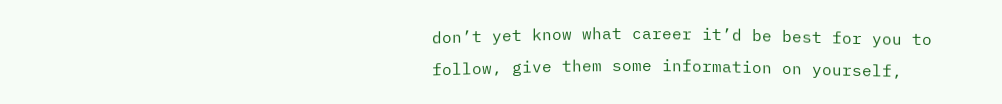don’t yet know what career it’d be best for you to follow, give them some information on yourself,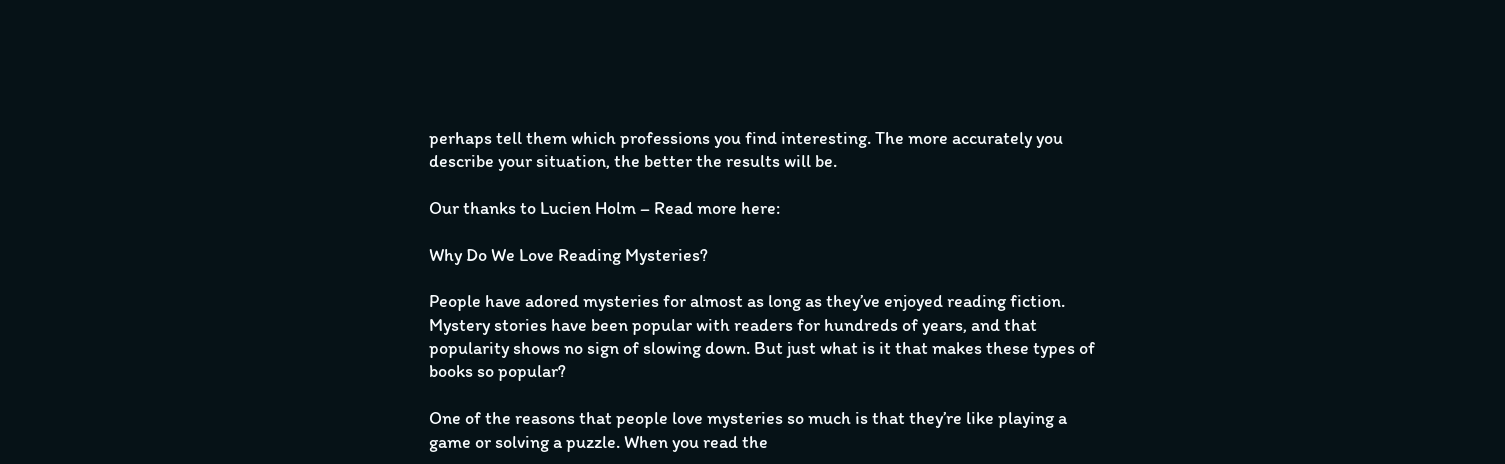perhaps tell them which professions you find interesting. The more accurately you describe your situation, the better the results will be.

Our thanks to Lucien Holm – Read more here:

Why Do We Love Reading Mysteries?

People have adored mysteries for almost as long as they’ve enjoyed reading fiction. Mystery stories have been popular with readers for hundreds of years, and that popularity shows no sign of slowing down. But just what is it that makes these types of books so popular?

One of the reasons that people love mysteries so much is that they’re like playing a game or solving a puzzle. When you read the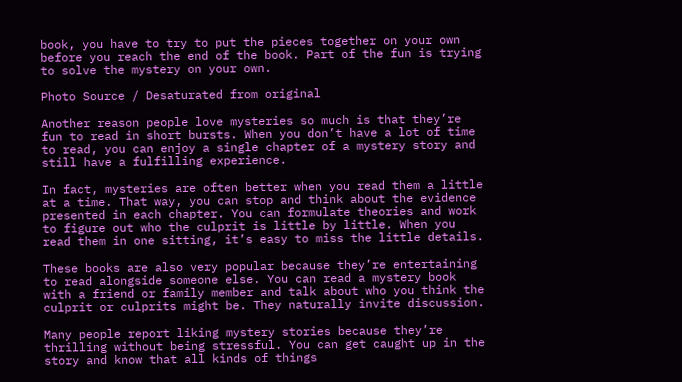book, you have to try to put the pieces together on your own before you reach the end of the book. Part of the fun is trying to solve the mystery on your own.

Photo Source / Desaturated from original

Another reason people love mysteries so much is that they’re fun to read in short bursts. When you don’t have a lot of time to read, you can enjoy a single chapter of a mystery story and still have a fulfilling experience.

In fact, mysteries are often better when you read them a little at a time. That way, you can stop and think about the evidence presented in each chapter. You can formulate theories and work to figure out who the culprit is little by little. When you read them in one sitting, it’s easy to miss the little details.

These books are also very popular because they’re entertaining to read alongside someone else. You can read a mystery book with a friend or family member and talk about who you think the culprit or culprits might be. They naturally invite discussion.

Many people report liking mystery stories because they’re thrilling without being stressful. You can get caught up in the story and know that all kinds of things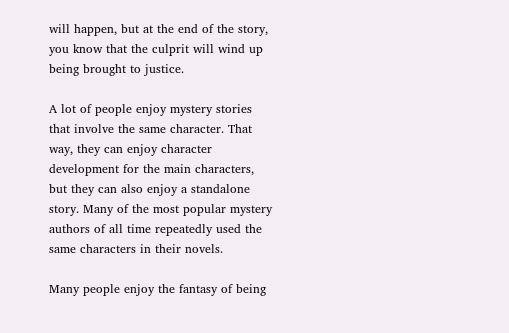will happen, but at the end of the story, you know that the culprit will wind up being brought to justice.

A lot of people enjoy mystery stories that involve the same character. That way, they can enjoy character development for the main characters, but they can also enjoy a standalone story. Many of the most popular mystery authors of all time repeatedly used the same characters in their novels.

Many people enjoy the fantasy of being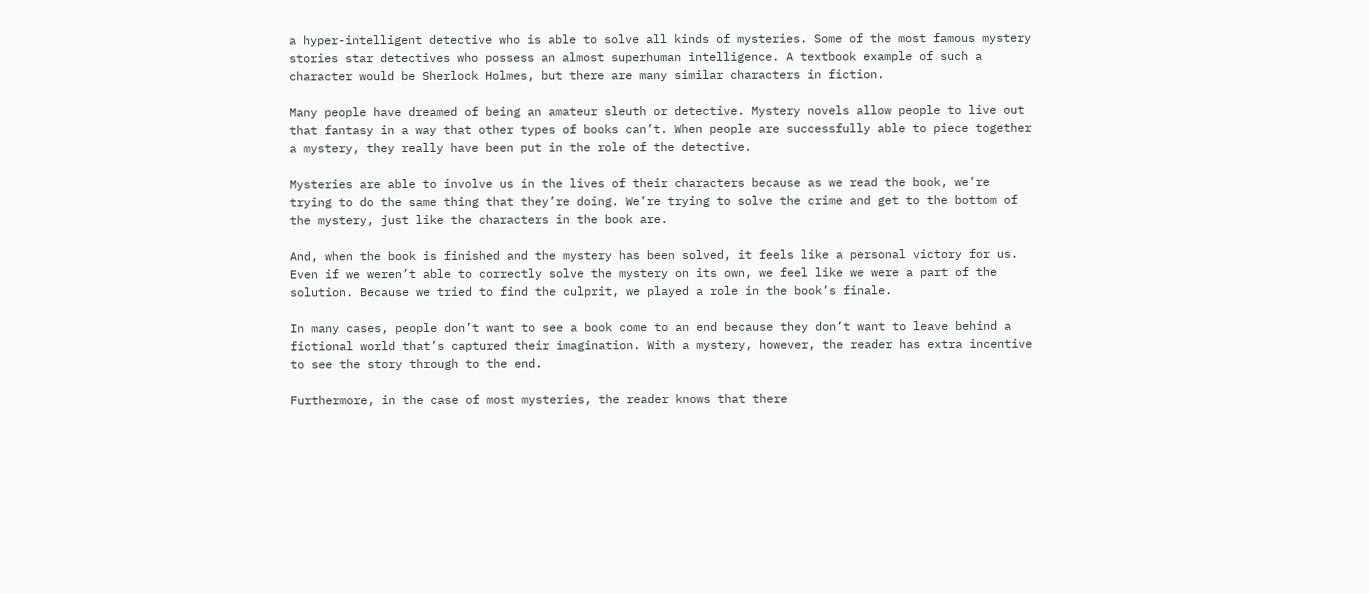a hyper-intelligent detective who is able to solve all kinds of mysteries. Some of the most famous mystery stories star detectives who possess an almost superhuman intelligence. A textbook example of such a character would be Sherlock Holmes, but there are many similar characters in fiction.

Many people have dreamed of being an amateur sleuth or detective. Mystery novels allow people to live out that fantasy in a way that other types of books can’t. When people are successfully able to piece together a mystery, they really have been put in the role of the detective.

Mysteries are able to involve us in the lives of their characters because as we read the book, we’re trying to do the same thing that they’re doing. We’re trying to solve the crime and get to the bottom of the mystery, just like the characters in the book are.

And, when the book is finished and the mystery has been solved, it feels like a personal victory for us. Even if we weren’t able to correctly solve the mystery on its own, we feel like we were a part of the solution. Because we tried to find the culprit, we played a role in the book’s finale.

In many cases, people don’t want to see a book come to an end because they don’t want to leave behind a fictional world that’s captured their imagination. With a mystery, however, the reader has extra incentive to see the story through to the end.

Furthermore, in the case of most mysteries, the reader knows that there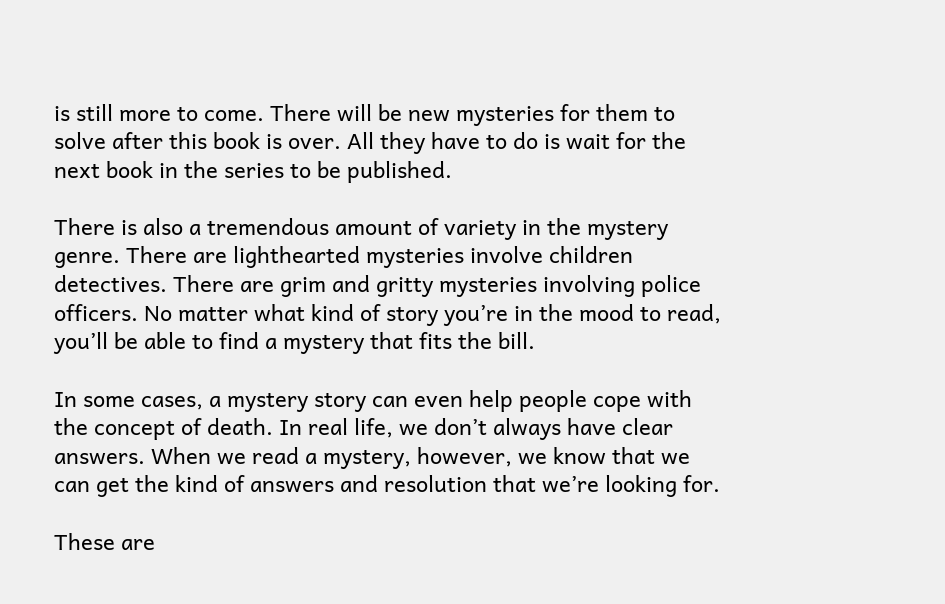is still more to come. There will be new mysteries for them to solve after this book is over. All they have to do is wait for the next book in the series to be published.

There is also a tremendous amount of variety in the mystery genre. There are lighthearted mysteries involve children detectives. There are grim and gritty mysteries involving police officers. No matter what kind of story you’re in the mood to read, you’ll be able to find a mystery that fits the bill.

In some cases, a mystery story can even help people cope with the concept of death. In real life, we don’t always have clear answers. When we read a mystery, however, we know that we can get the kind of answers and resolution that we’re looking for.

These are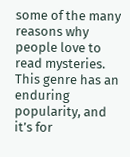some of the many reasons why people love to read mysteries. This genre has an enduring popularity, and it’s for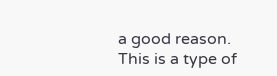a good reason. This is a type of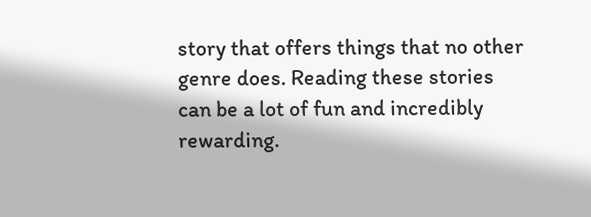story that offers things that no other genre does. Reading these stories can be a lot of fun and incredibly rewarding.